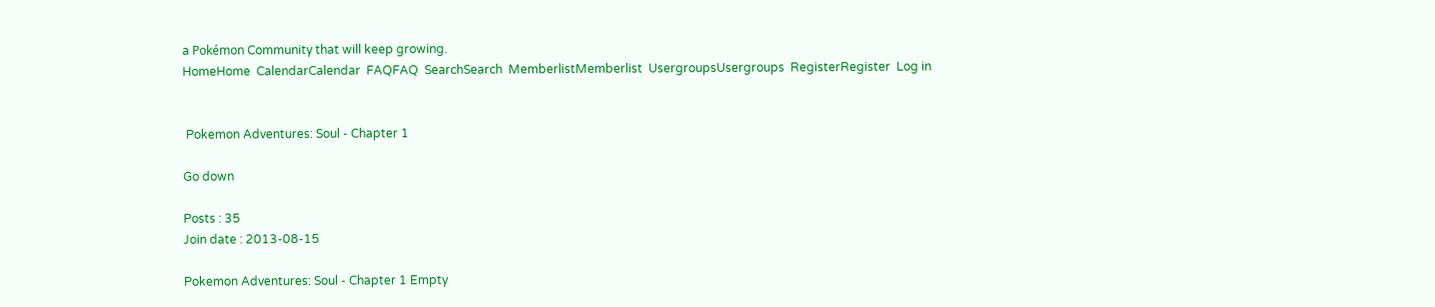a Pokémon Community that will keep growing.
HomeHome  CalendarCalendar  FAQFAQ  SearchSearch  MemberlistMemberlist  UsergroupsUsergroups  RegisterRegister  Log in


 Pokemon Adventures: Soul - Chapter 1

Go down

Posts : 35
Join date : 2013-08-15

Pokemon Adventures: Soul - Chapter 1 Empty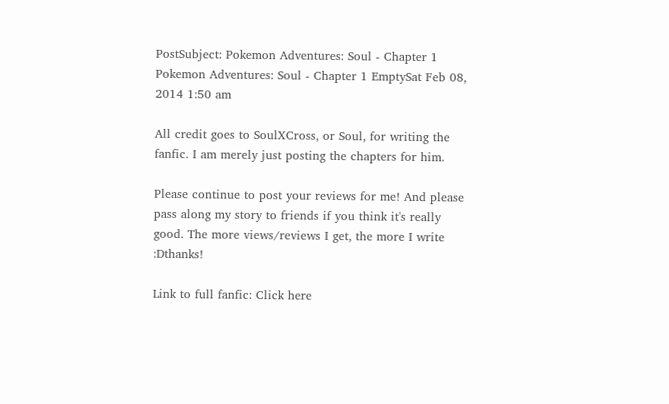PostSubject: Pokemon Adventures: Soul - Chapter 1   Pokemon Adventures: Soul - Chapter 1 EmptySat Feb 08, 2014 1:50 am

All credit goes to SoulXCross, or Soul, for writing the fanfic. I am merely just posting the chapters for him.

Please continue to post your reviews for me! And please pass along my story to friends if you think it's really good. The more views/reviews I get, the more I write :Dthanks!

Link to full fanfic: Click here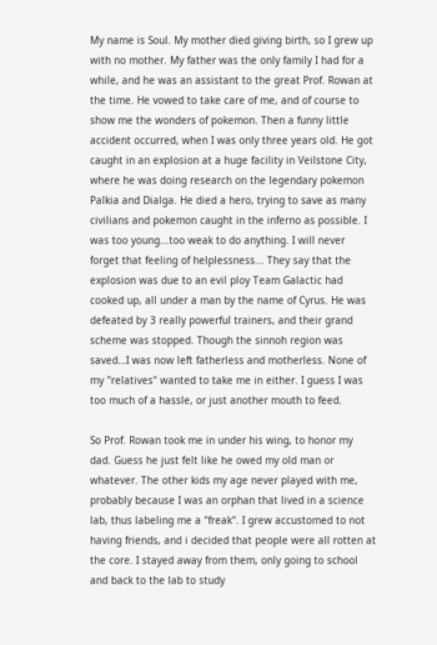My name is Soul. My mother died giving birth, so I grew up with no mother. My father was the only family I had for a while, and he was an assistant to the great Prof. Rowan at the time. He vowed to take care of me, and of course to show me the wonders of pokemon. Then a funny little accident occurred, when I was only three years old. He got caught in an explosion at a huge facility in Veilstone City, where he was doing research on the legendary pokemon Palkia and Dialga. He died a hero, trying to save as many civilians and pokemon caught in the inferno as possible. I was too young...too weak to do anything. I will never forget that feeling of helplessness... They say that the explosion was due to an evil ploy Team Galactic had cooked up, all under a man by the name of Cyrus. He was defeated by 3 really powerful trainers, and their grand scheme was stopped. Though the sinnoh region was saved…I was now left fatherless and motherless. None of my "relatives" wanted to take me in either. I guess I was too much of a hassle, or just another mouth to feed.

So Prof. Rowan took me in under his wing, to honor my dad. Guess he just felt like he owed my old man or whatever. The other kids my age never played with me, probably because I was an orphan that lived in a science lab, thus labeling me a "freak". I grew accustomed to not having friends, and i decided that people were all rotten at the core. I stayed away from them, only going to school and back to the lab to study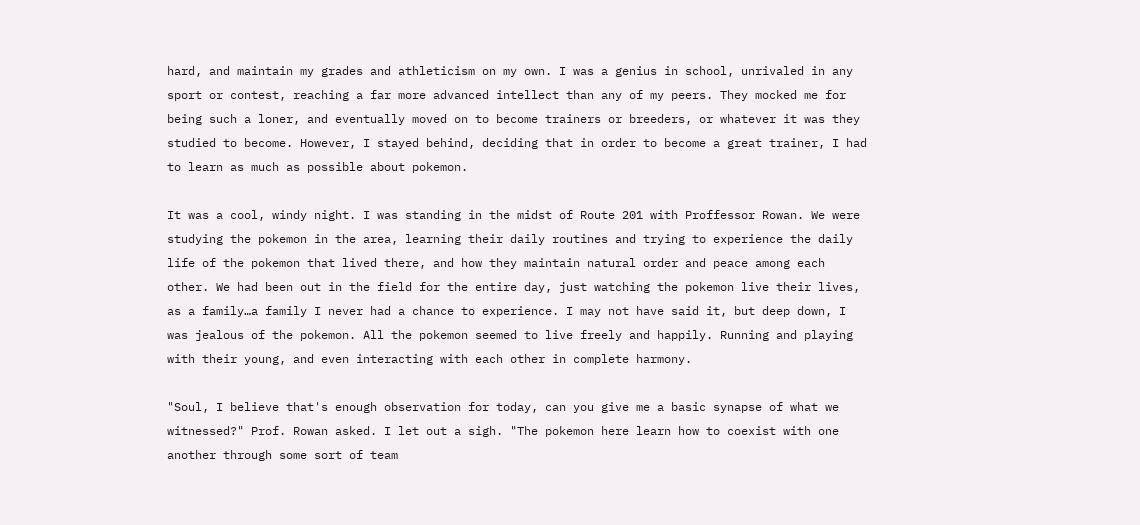hard, and maintain my grades and athleticism on my own. I was a genius in school, unrivaled in any sport or contest, reaching a far more advanced intellect than any of my peers. They mocked me for being such a loner, and eventually moved on to become trainers or breeders, or whatever it was they studied to become. However, I stayed behind, deciding that in order to become a great trainer, I had to learn as much as possible about pokemon.

It was a cool, windy night. I was standing in the midst of Route 201 with Proffessor Rowan. We were studying the pokemon in the area, learning their daily routines and trying to experience the daily life of the pokemon that lived there, and how they maintain natural order and peace among each other. We had been out in the field for the entire day, just watching the pokemon live their lives, as a family…a family I never had a chance to experience. I may not have said it, but deep down, I was jealous of the pokemon. All the pokemon seemed to live freely and happily. Running and playing with their young, and even interacting with each other in complete harmony.

"Soul, I believe that's enough observation for today, can you give me a basic synapse of what we witnessed?" Prof. Rowan asked. I let out a sigh. "The pokemon here learn how to coexist with one another through some sort of team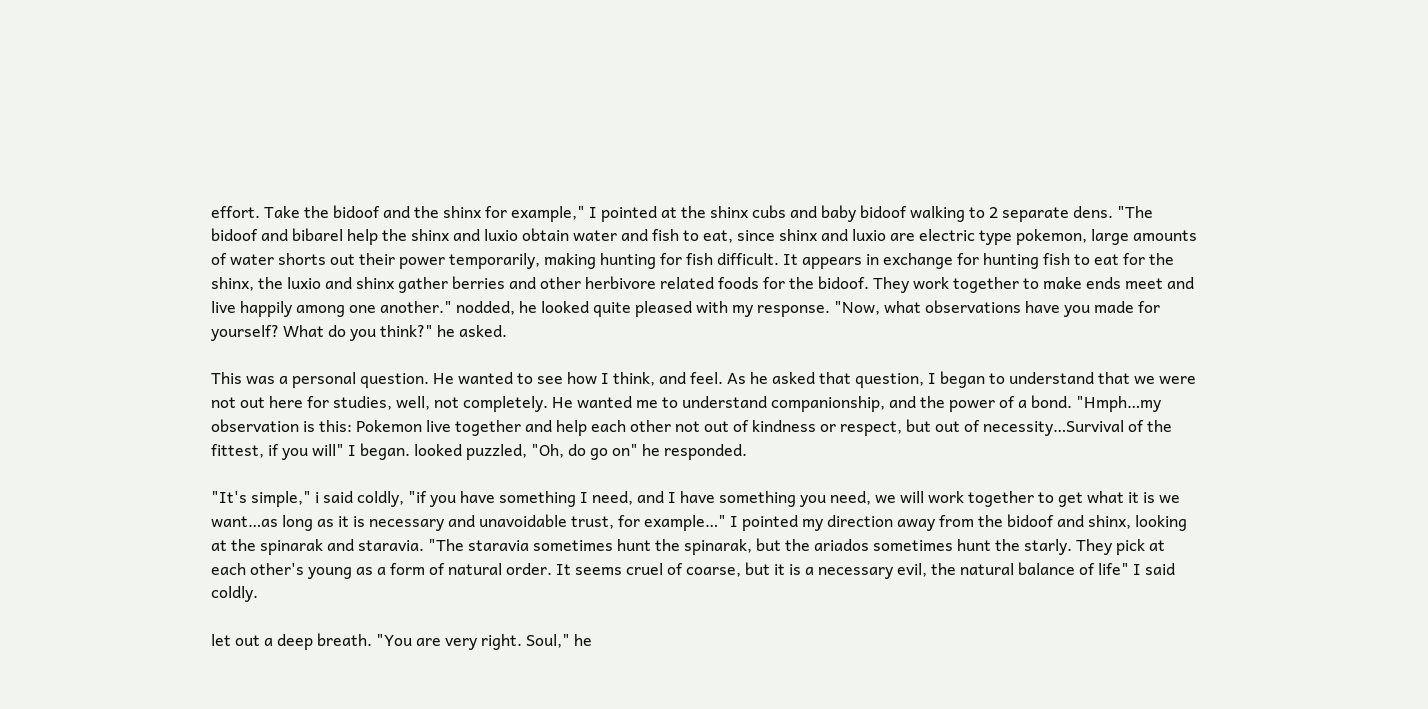effort. Take the bidoof and the shinx for example," I pointed at the shinx cubs and baby bidoof walking to 2 separate dens. "The bidoof and bibarel help the shinx and luxio obtain water and fish to eat, since shinx and luxio are electric type pokemon, large amounts of water shorts out their power temporarily, making hunting for fish difficult. It appears in exchange for hunting fish to eat for the shinx, the luxio and shinx gather berries and other herbivore related foods for the bidoof. They work together to make ends meet and live happily among one another." nodded, he looked quite pleased with my response. "Now, what observations have you made for yourself? What do you think?" he asked.

This was a personal question. He wanted to see how I think, and feel. As he asked that question, I began to understand that we were not out here for studies, well, not completely. He wanted me to understand companionship, and the power of a bond. "Hmph…my observation is this: Pokemon live together and help each other not out of kindness or respect, but out of necessity…Survival of the fittest, if you will" I began. looked puzzled, "Oh, do go on" he responded.

"It's simple," i said coldly, "if you have something I need, and I have something you need, we will work together to get what it is we want…as long as it is necessary and unavoidable trust, for example…" I pointed my direction away from the bidoof and shinx, looking at the spinarak and staravia. "The staravia sometimes hunt the spinarak, but the ariados sometimes hunt the starly. They pick at each other's young as a form of natural order. It seems cruel of coarse, but it is a necessary evil, the natural balance of life" I said coldly.

let out a deep breath. "You are very right. Soul," he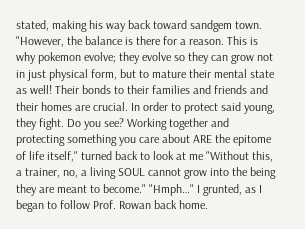stated, making his way back toward sandgem town. "However, the balance is there for a reason. This is why pokemon evolve; they evolve so they can grow not in just physical form, but to mature their mental state as well! Their bonds to their families and friends and their homes are crucial. In order to protect said young, they fight. Do you see? Working together and protecting something you care about ARE the epitome of life itself," turned back to look at me "Without this, a trainer, no, a living SOUL cannot grow into the being they are meant to become." "Hmph…" I grunted, as I began to follow Prof. Rowan back home.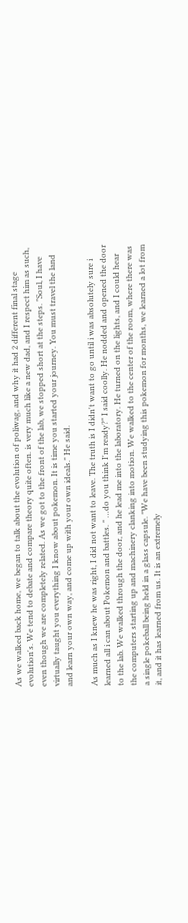As we walked back home, we began to talk about the evolution of poliwag, and why it had 2 different final stage evolution's. We tend to debate and compare theory quite often. is very much like a new dad, and I respect him as such, even though we are completely related. As we got to the front of the lab, we stopped short at the steps. "Soul, I have virtually taught you everything I know about pokemon. It is time you started your journey. You must travel the land and learn your own way, and come up with your own ideals." He said.

As much as I knew he was right, I did not want to leave. The truth is I didn't want to go until i was absolutely sure i learned all i can about Pokemon and battles. " …do you think I'm ready?" I said coolly. He nodded and opened the door to the lab. We walked through the door, and he lead me into the laboratory. He turned on the lights, and I could hear the computers starting up and machinery clanking into motion. We walked to the center of the room, where there was a single pokeball being held in a glass capsule. "We have been studying this pokemon for months, we learned a lot from it, and it has learned from us. It is an extremely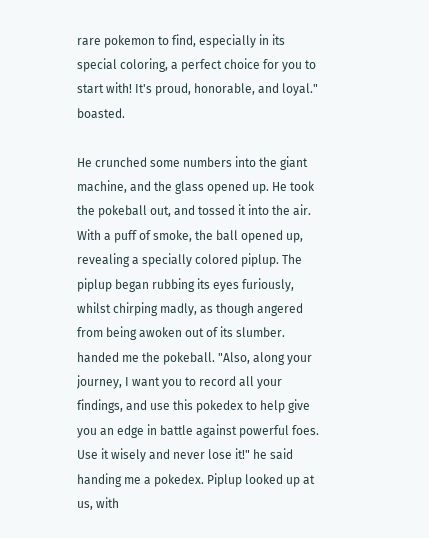rare pokemon to find, especially in its special coloring, a perfect choice for you to start with! It's proud, honorable, and loyal." boasted.

He crunched some numbers into the giant machine, and the glass opened up. He took the pokeball out, and tossed it into the air. With a puff of smoke, the ball opened up, revealing a specially colored piplup. The piplup began rubbing its eyes furiously, whilst chirping madly, as though angered from being awoken out of its slumber. handed me the pokeball. "Also, along your journey, I want you to record all your findings, and use this pokedex to help give you an edge in battle against powerful foes. Use it wisely and never lose it!" he said handing me a pokedex. Piplup looked up at us, with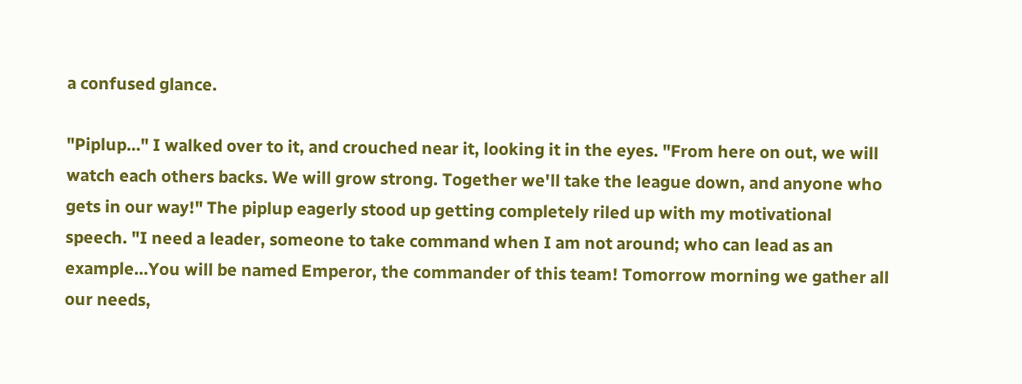a confused glance.

"Piplup…" I walked over to it, and crouched near it, looking it in the eyes. "From here on out, we will watch each others backs. We will grow strong. Together we'll take the league down, and anyone who gets in our way!" The piplup eagerly stood up getting completely riled up with my motivational speech. "I need a leader, someone to take command when I am not around; who can lead as an example…You will be named Emperor, the commander of this team! Tomorrow morning we gather all our needs,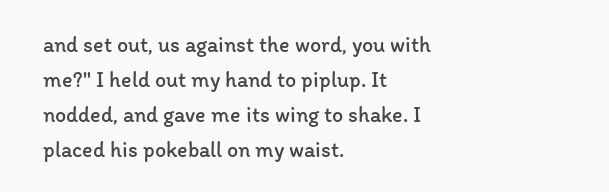and set out, us against the word, you with me?" I held out my hand to piplup. It nodded, and gave me its wing to shake. I placed his pokeball on my waist.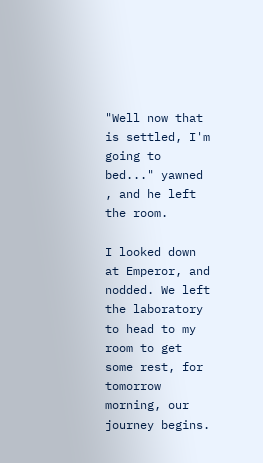"Well now that is settled, I'm going to bed..." yawned , and he left the room.

I looked down at Emperor, and nodded. We left the laboratory to head to my room to get some rest, for tomorrow morning, our journey begins.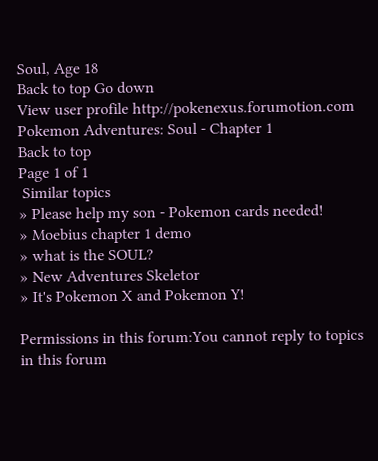Soul, Age 18
Back to top Go down
View user profile http://pokenexus.forumotion.com
Pokemon Adventures: Soul - Chapter 1
Back to top
Page 1 of 1
 Similar topics
» Please help my son - Pokemon cards needed!
» Moebius chapter 1 demo
» what is the SOUL?
» New Adventures Skeletor
» It's Pokemon X and Pokemon Y!

Permissions in this forum:You cannot reply to topics in this forum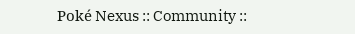Poké Nexus :: Community ::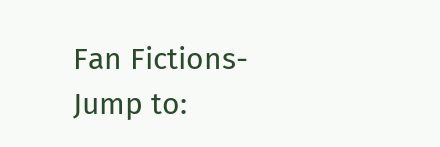Fan Fictions-
Jump to: